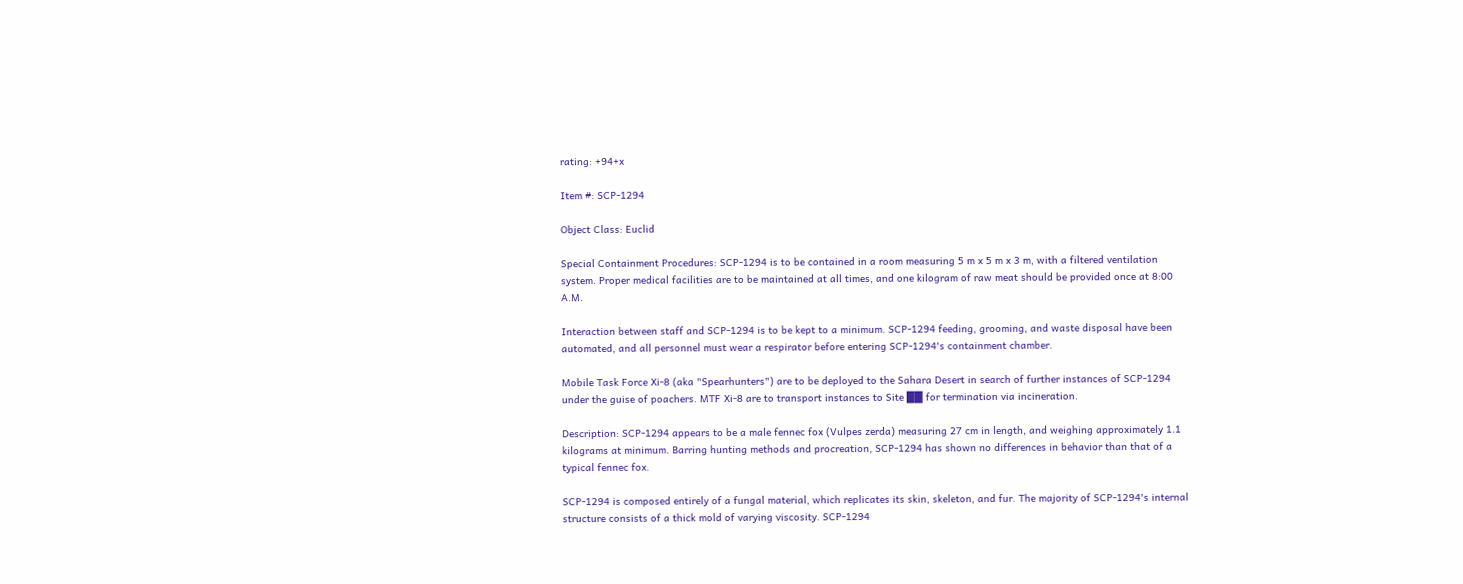rating: +94+x

Item #: SCP-1294

Object Class: Euclid

Special Containment Procedures: SCP-1294 is to be contained in a room measuring 5 m x 5 m x 3 m, with a filtered ventilation system. Proper medical facilities are to be maintained at all times, and one kilogram of raw meat should be provided once at 8:00 A.M.

Interaction between staff and SCP-1294 is to be kept to a minimum. SCP-1294 feeding, grooming, and waste disposal have been automated, and all personnel must wear a respirator before entering SCP-1294's containment chamber.

Mobile Task Force Xi-8 (aka "Spearhunters") are to be deployed to the Sahara Desert in search of further instances of SCP-1294 under the guise of poachers. MTF Xi-8 are to transport instances to Site ██ for termination via incineration.

Description: SCP-1294 appears to be a male fennec fox (Vulpes zerda) measuring 27 cm in length, and weighing approximately 1.1 kilograms at minimum. Barring hunting methods and procreation, SCP-1294 has shown no differences in behavior than that of a typical fennec fox.

SCP-1294 is composed entirely of a fungal material, which replicates its skin, skeleton, and fur. The majority of SCP-1294's internal structure consists of a thick mold of varying viscosity. SCP-1294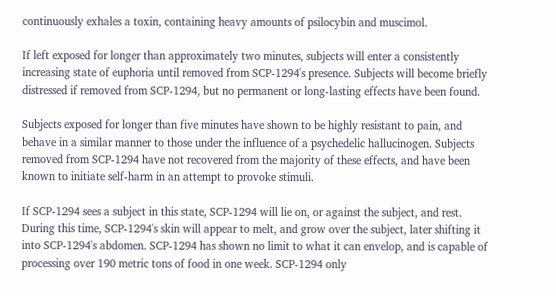continuously exhales a toxin, containing heavy amounts of psilocybin and muscimol.

If left exposed for longer than approximately two minutes, subjects will enter a consistently increasing state of euphoria until removed from SCP-1294's presence. Subjects will become briefly distressed if removed from SCP-1294, but no permanent or long-lasting effects have been found.

Subjects exposed for longer than five minutes have shown to be highly resistant to pain, and behave in a similar manner to those under the influence of a psychedelic hallucinogen. Subjects removed from SCP-1294 have not recovered from the majority of these effects, and have been known to initiate self-harm in an attempt to provoke stimuli.

If SCP-1294 sees a subject in this state, SCP-1294 will lie on, or against the subject, and rest. During this time, SCP-1294's skin will appear to melt, and grow over the subject, later shifting it into SCP-1294's abdomen. SCP-1294 has shown no limit to what it can envelop, and is capable of processing over 190 metric tons of food in one week. SCP-1294 only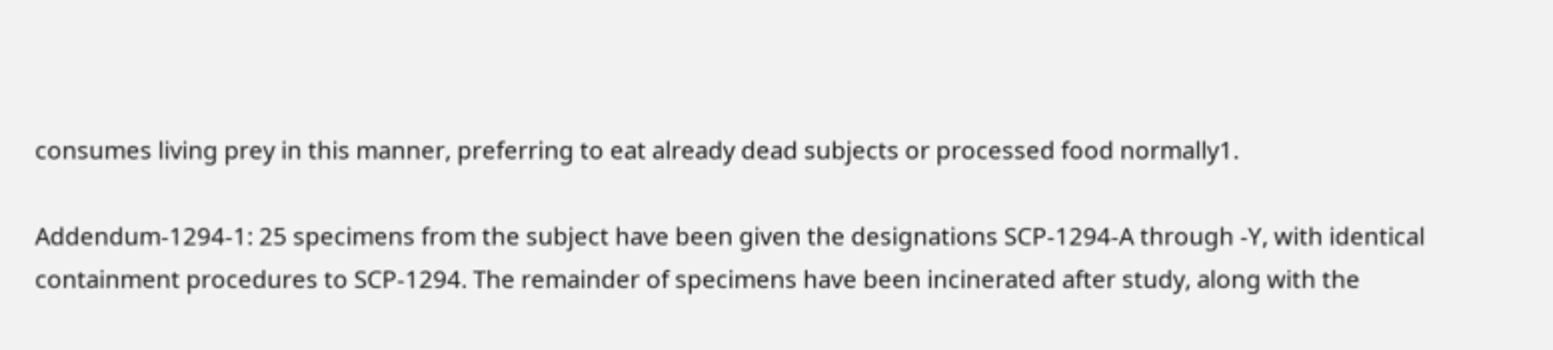consumes living prey in this manner, preferring to eat already dead subjects or processed food normally1.

Addendum-1294-1: 25 specimens from the subject have been given the designations SCP-1294-A through -Y, with identical containment procedures to SCP-1294. The remainder of specimens have been incinerated after study, along with the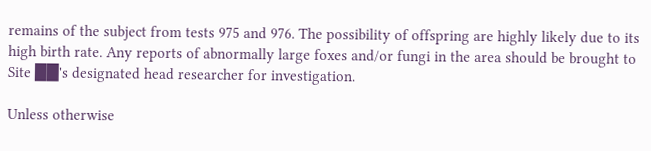remains of the subject from tests 975 and 976. The possibility of offspring are highly likely due to its high birth rate. Any reports of abnormally large foxes and/or fungi in the area should be brought to Site ██'s designated head researcher for investigation.

Unless otherwise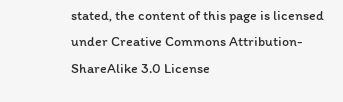stated, the content of this page is licensed under Creative Commons Attribution-ShareAlike 3.0 License